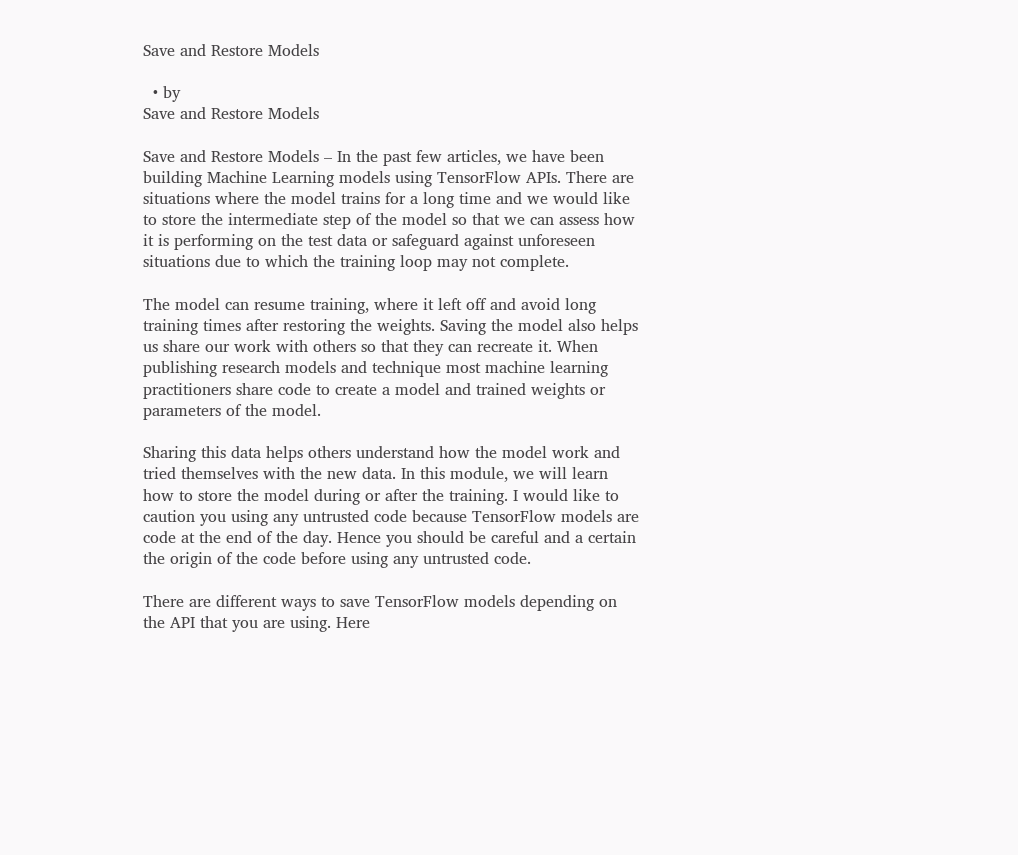Save and Restore Models

  • by
Save and Restore Models

Save and Restore Models – In the past few articles, we have been building Machine Learning models using TensorFlow APIs. There are situations where the model trains for a long time and we would like to store the intermediate step of the model so that we can assess how it is performing on the test data or safeguard against unforeseen situations due to which the training loop may not complete.

The model can resume training, where it left off and avoid long training times after restoring the weights. Saving the model also helps us share our work with others so that they can recreate it. When publishing research models and technique most machine learning practitioners share code to create a model and trained weights or parameters of the model.

Sharing this data helps others understand how the model work and tried themselves with the new data. In this module, we will learn how to store the model during or after the training. I would like to caution you using any untrusted code because TensorFlow models are code at the end of the day. Hence you should be careful and a certain the origin of the code before using any untrusted code.

There are different ways to save TensorFlow models depending on the API that you are using. Here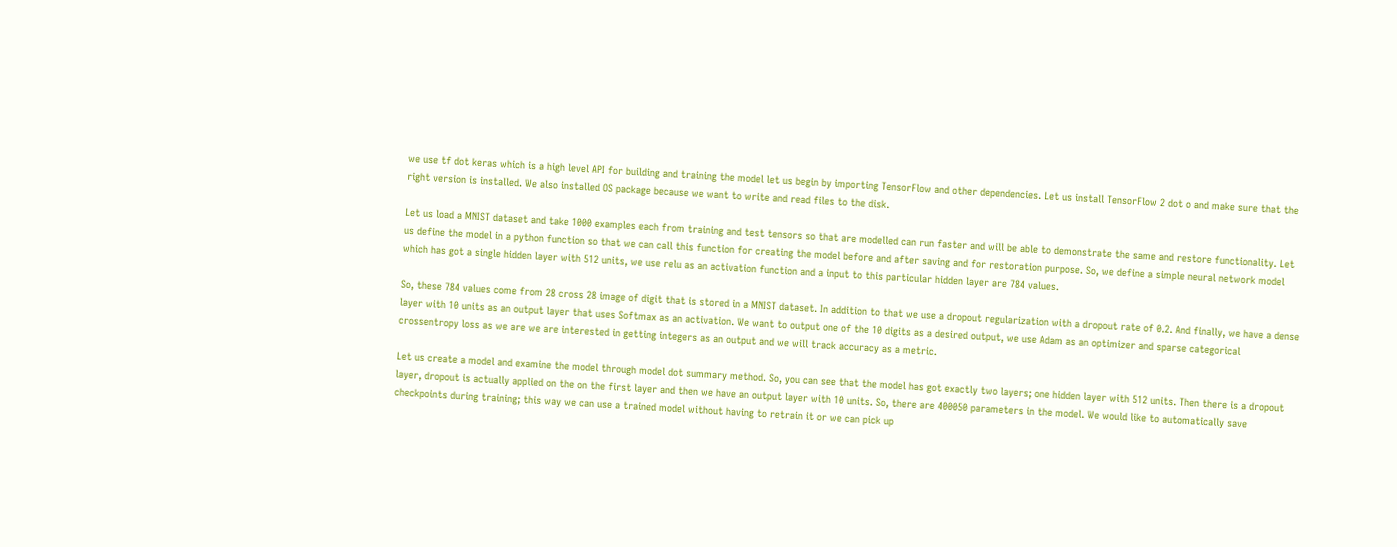we use tf dot keras which is a high level API for building and training the model let us begin by importing TensorFlow and other dependencies. Let us install TensorFlow 2 dot o and make sure that the right version is installed. We also installed OS package because we want to write and read files to the disk.

Let us load a MNIST dataset and take 1000 examples each from training and test tensors so that are modelled can run faster and will be able to demonstrate the same and restore functionality. Let us define the model in a python function so that we can call this function for creating the model before and after saving and for restoration purpose. So, we define a simple neural network model which has got a single hidden layer with 512 units, we use relu as an activation function and a input to this particular hidden layer are 784 values.

So, these 784 values come from 28 cross 28 image of digit that is stored in a MNIST dataset. In addition to that we use a dropout regularization with a dropout rate of 0.2. And finally, we have a dense layer with 10 units as an output layer that uses Softmax as an activation. We want to output one of the 10 digits as a desired output, we use Adam as an optimizer and sparse categorical crossentropy loss as we are we are interested in getting integers as an output and we will track accuracy as a metric.

Let us create a model and examine the model through model dot summary method. So, you can see that the model has got exactly two layers; one hidden layer with 512 units. Then there is a dropout layer, dropout is actually applied on the on the first layer and then we have an output layer with 10 units. So, there are 400050 parameters in the model. We would like to automatically save checkpoints during training; this way we can use a trained model without having to retrain it or we can pick up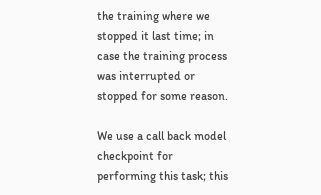the training where we stopped it last time; in case the training process was interrupted or stopped for some reason.

We use a call back model checkpoint for performing this task; this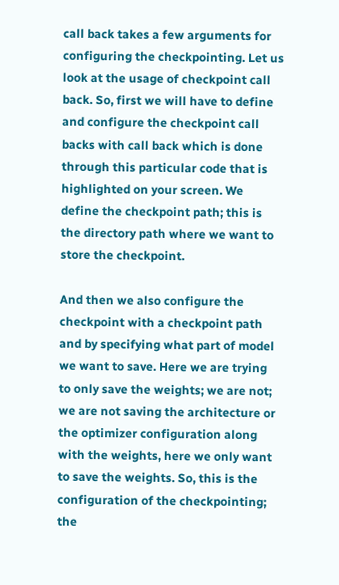call back takes a few arguments for configuring the checkpointing. Let us look at the usage of checkpoint call back. So, first we will have to define and configure the checkpoint call backs with call back which is done through this particular code that is highlighted on your screen. We define the checkpoint path; this is the directory path where we want to store the checkpoint.

And then we also configure the checkpoint with a checkpoint path and by specifying what part of model we want to save. Here we are trying to only save the weights; we are not; we are not saving the architecture or the optimizer configuration along with the weights, here we only want to save the weights. So, this is the configuration of the checkpointing; the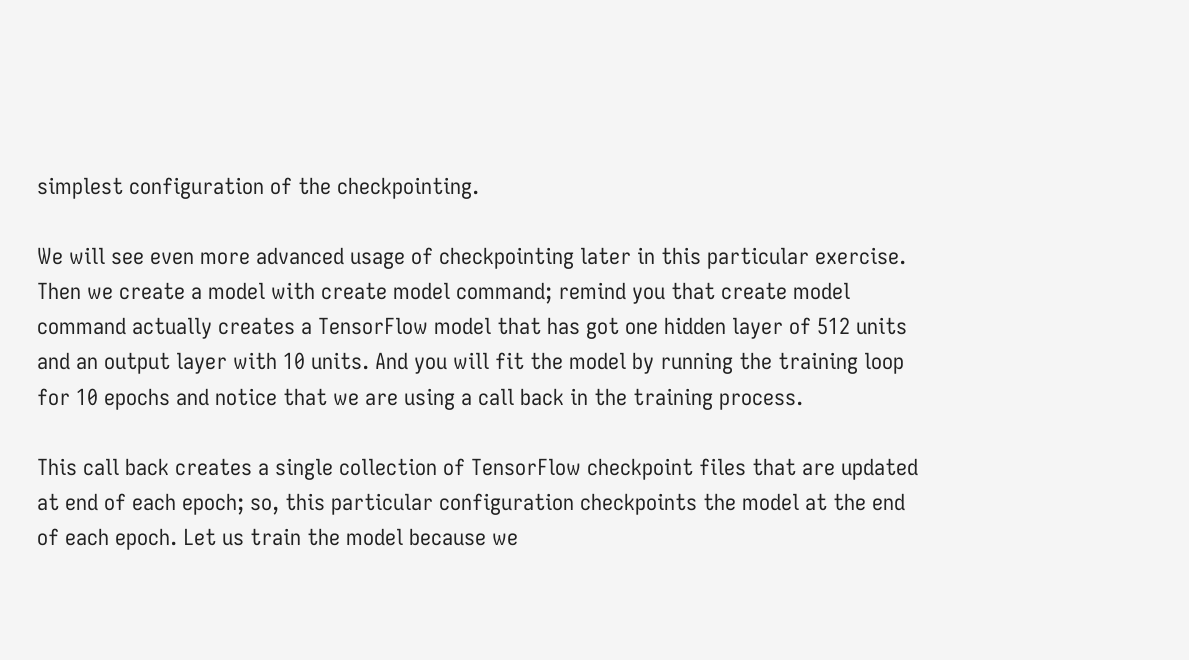simplest configuration of the checkpointing.

We will see even more advanced usage of checkpointing later in this particular exercise. Then we create a model with create model command; remind you that create model command actually creates a TensorFlow model that has got one hidden layer of 512 units and an output layer with 10 units. And you will fit the model by running the training loop for 10 epochs and notice that we are using a call back in the training process.

This call back creates a single collection of TensorFlow checkpoint files that are updated at end of each epoch; so, this particular configuration checkpoints the model at the end of each epoch. Let us train the model because we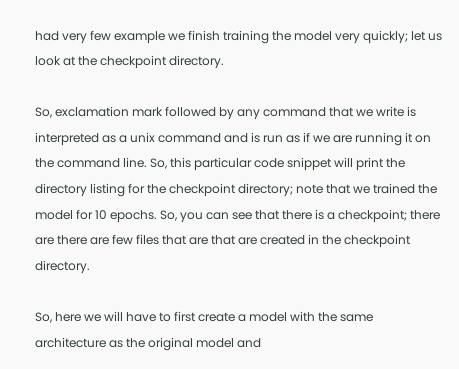had very few example we finish training the model very quickly; let us look at the checkpoint directory.

So, exclamation mark followed by any command that we write is interpreted as a unix command and is run as if we are running it on the command line. So, this particular code snippet will print the directory listing for the checkpoint directory; note that we trained the model for 10 epochs. So, you can see that there is a checkpoint; there are there are few files that are that are created in the checkpoint directory.

So, here we will have to first create a model with the same architecture as the original model and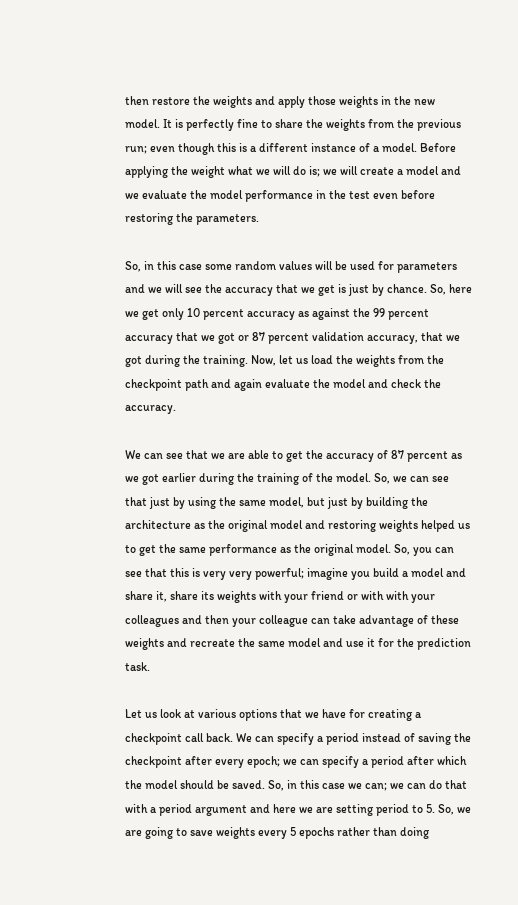then restore the weights and apply those weights in the new model. It is perfectly fine to share the weights from the previous run; even though this is a different instance of a model. Before applying the weight what we will do is; we will create a model and we evaluate the model performance in the test even before restoring the parameters.

So, in this case some random values will be used for parameters and we will see the accuracy that we get is just by chance. So, here we get only 10 percent accuracy as against the 99 percent accuracy that we got or 87 percent validation accuracy, that we got during the training. Now, let us load the weights from the checkpoint path and again evaluate the model and check the accuracy.

We can see that we are able to get the accuracy of 87 percent as we got earlier during the training of the model. So, we can see that just by using the same model, but just by building the architecture as the original model and restoring weights helped us to get the same performance as the original model. So, you can see that this is very very powerful; imagine you build a model and share it, share its weights with your friend or with with your colleagues and then your colleague can take advantage of these weights and recreate the same model and use it for the prediction task.

Let us look at various options that we have for creating a checkpoint call back. We can specify a period instead of saving the checkpoint after every epoch; we can specify a period after which the model should be saved. So, in this case we can; we can do that with a period argument and here we are setting period to 5. So, we are going to save weights every 5 epochs rather than doing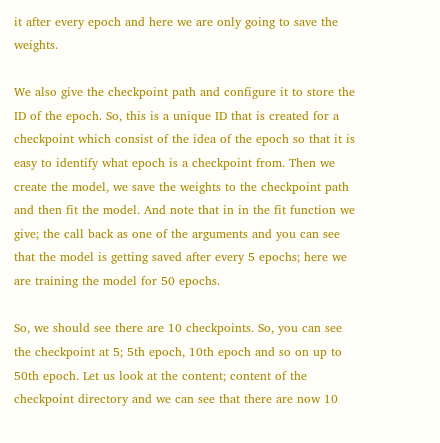it after every epoch and here we are only going to save the weights.

We also give the checkpoint path and configure it to store the ID of the epoch. So, this is a unique ID that is created for a checkpoint which consist of the idea of the epoch so that it is easy to identify what epoch is a checkpoint from. Then we create the model, we save the weights to the checkpoint path and then fit the model. And note that in in the fit function we give; the call back as one of the arguments and you can see that the model is getting saved after every 5 epochs; here we are training the model for 50 epochs.

So, we should see there are 10 checkpoints. So, you can see the checkpoint at 5; 5th epoch, 10th epoch and so on up to 50th epoch. Let us look at the content; content of the checkpoint directory and we can see that there are now 10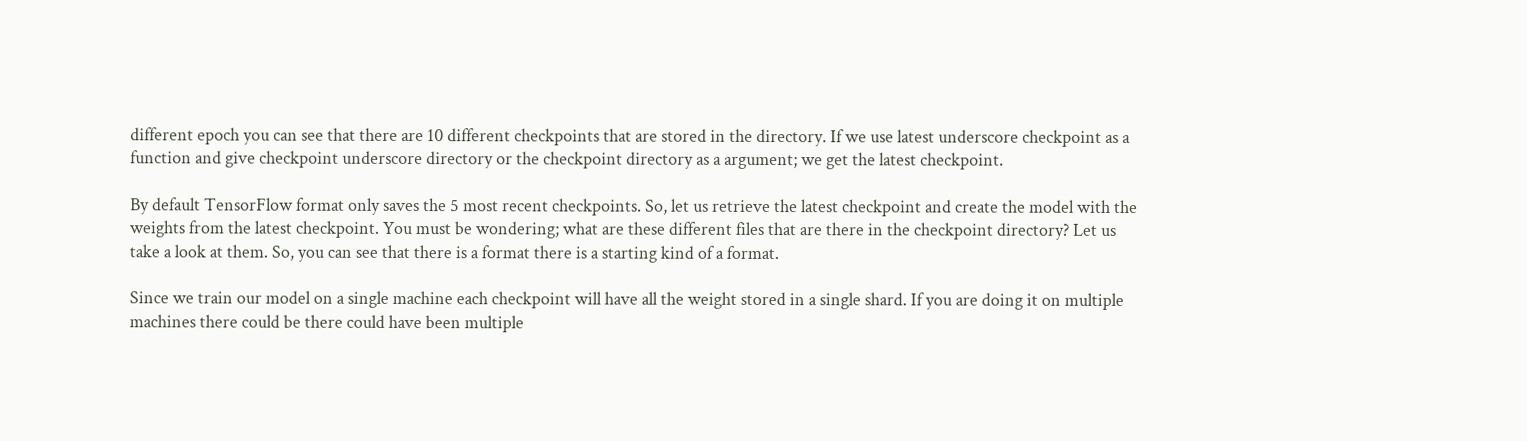different epoch you can see that there are 10 different checkpoints that are stored in the directory. If we use latest underscore checkpoint as a function and give checkpoint underscore directory or the checkpoint directory as a argument; we get the latest checkpoint.

By default TensorFlow format only saves the 5 most recent checkpoints. So, let us retrieve the latest checkpoint and create the model with the weights from the latest checkpoint. You must be wondering; what are these different files that are there in the checkpoint directory? Let us take a look at them. So, you can see that there is a format there is a starting kind of a format.

Since we train our model on a single machine each checkpoint will have all the weight stored in a single shard. If you are doing it on multiple machines there could be there could have been multiple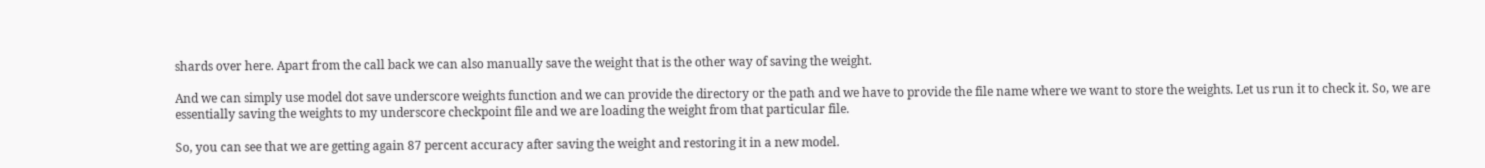shards over here. Apart from the call back we can also manually save the weight that is the other way of saving the weight.

And we can simply use model dot save underscore weights function and we can provide the directory or the path and we have to provide the file name where we want to store the weights. Let us run it to check it. So, we are essentially saving the weights to my underscore checkpoint file and we are loading the weight from that particular file.

So, you can see that we are getting again 87 percent accuracy after saving the weight and restoring it in a new model.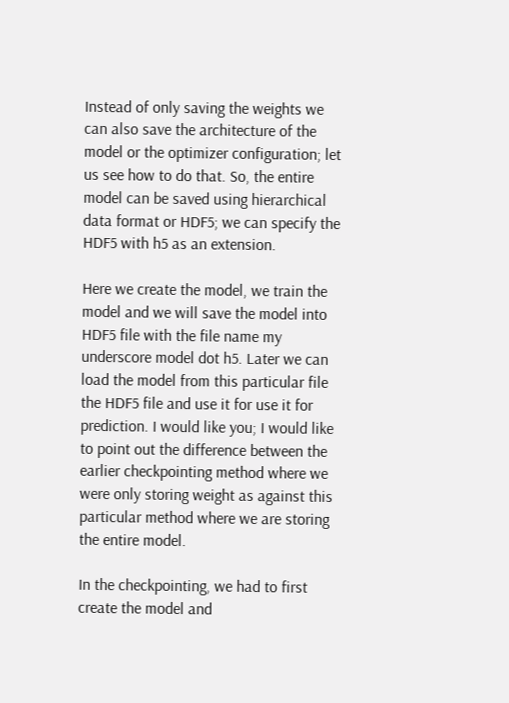Instead of only saving the weights we can also save the architecture of the model or the optimizer configuration; let us see how to do that. So, the entire model can be saved using hierarchical data format or HDF5; we can specify the HDF5 with h5 as an extension.

Here we create the model, we train the model and we will save the model into HDF5 file with the file name my underscore model dot h5. Later we can load the model from this particular file the HDF5 file and use it for use it for prediction. I would like you; I would like to point out the difference between the earlier checkpointing method where we were only storing weight as against this particular method where we are storing the entire model.

In the checkpointing, we had to first create the model and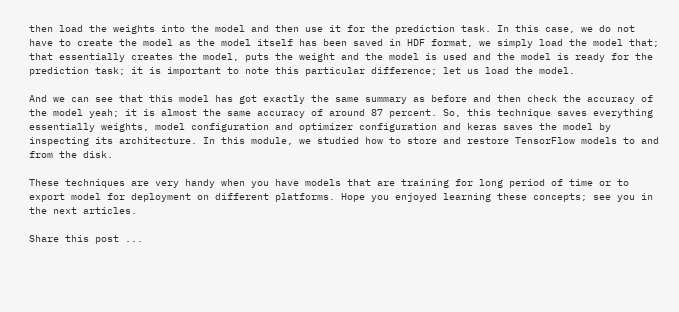then load the weights into the model and then use it for the prediction task. In this case, we do not have to create the model as the model itself has been saved in HDF format, we simply load the model that; that essentially creates the model, puts the weight and the model is used and the model is ready for the prediction task; it is important to note this particular difference; let us load the model.

And we can see that this model has got exactly the same summary as before and then check the accuracy of the model yeah; it is almost the same accuracy of around 87 percent. So, this technique saves everything essentially weights, model configuration and optimizer configuration and keras saves the model by
inspecting its architecture. In this module, we studied how to store and restore TensorFlow models to and from the disk.

These techniques are very handy when you have models that are training for long period of time or to export model for deployment on different platforms. Hope you enjoyed learning these concepts; see you in the next articles.

Share this post ...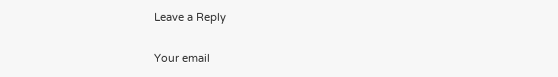Leave a Reply

Your email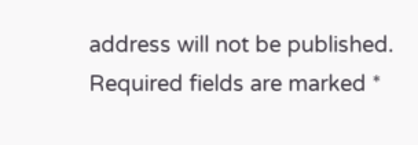address will not be published. Required fields are marked *